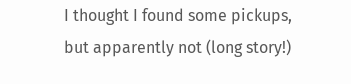I thought I found some pickups, but apparently not (long story!)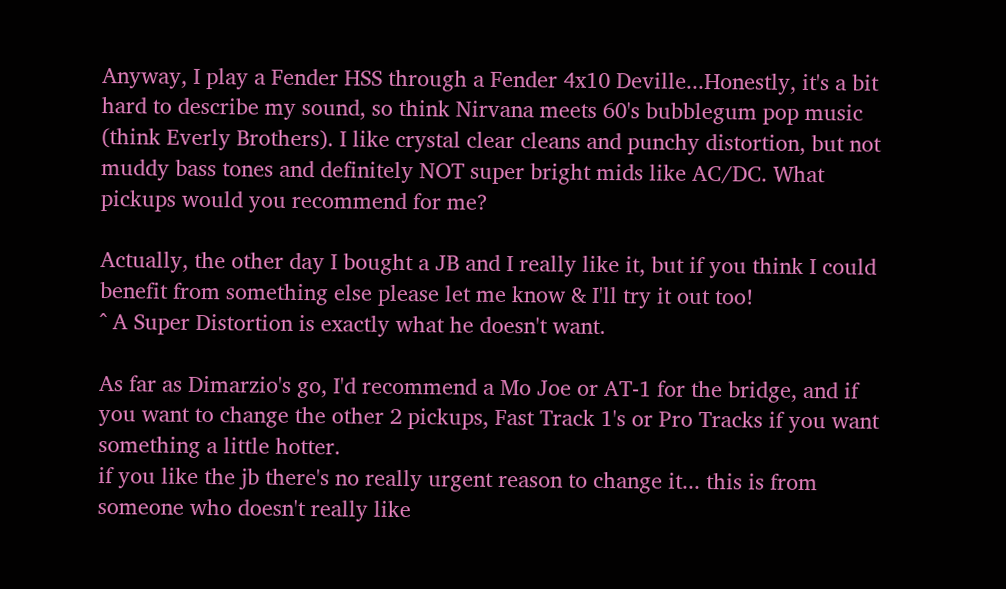Anyway, I play a Fender HSS through a Fender 4x10 Deville...Honestly, it's a bit hard to describe my sound, so think Nirvana meets 60's bubblegum pop music (think Everly Brothers). I like crystal clear cleans and punchy distortion, but not muddy bass tones and definitely NOT super bright mids like AC/DC. What pickups would you recommend for me?

Actually, the other day I bought a JB and I really like it, but if you think I could benefit from something else please let me know & I'll try it out too!
^ A Super Distortion is exactly what he doesn't want.

As far as Dimarzio's go, I'd recommend a Mo Joe or AT-1 for the bridge, and if you want to change the other 2 pickups, Fast Track 1's or Pro Tracks if you want something a little hotter.
if you like the jb there's no really urgent reason to change it... this is from someone who doesn't really like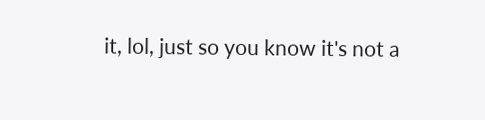it, lol, just so you know it's not a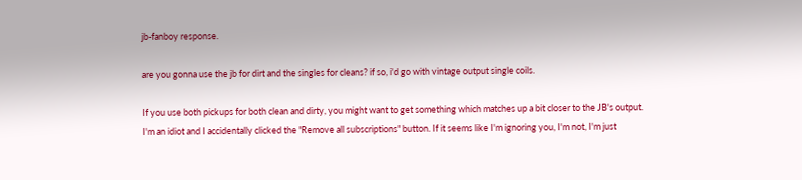jb-fanboy response.

are you gonna use the jb for dirt and the singles for cleans? if so, i'd go with vintage output single coils.

If you use both pickups for both clean and dirty, you might want to get something which matches up a bit closer to the JB's output.
I'm an idiot and I accidentally clicked the "Remove all subscriptions" button. If it seems like I'm ignoring you, I'm not, I'm just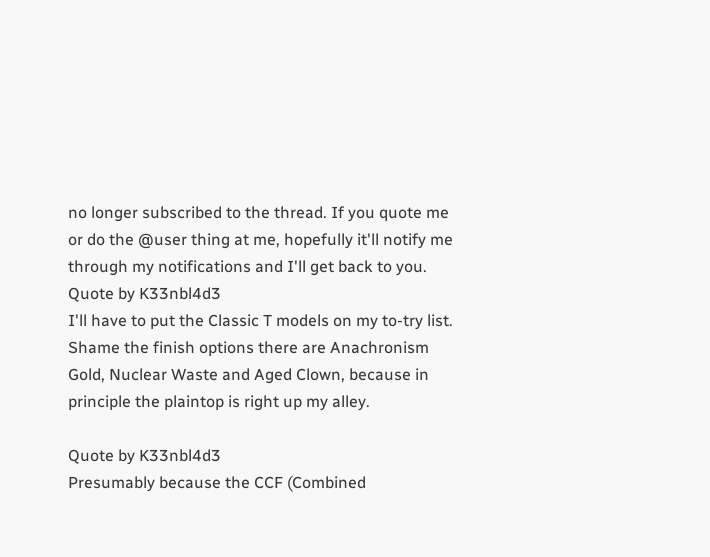no longer subscribed to the thread. If you quote me or do the @user thing at me, hopefully it'll notify me through my notifications and I'll get back to you.
Quote by K33nbl4d3
I'll have to put the Classic T models on my to-try list. Shame the finish options there are Anachronism Gold, Nuclear Waste and Aged Clown, because in principle the plaintop is right up my alley.

Quote by K33nbl4d3
Presumably because the CCF (Combined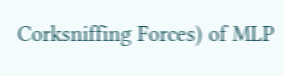Corksniffing Forces) of MLP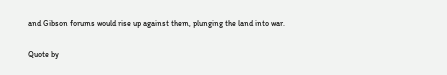and Gibson forums would rise up against them, plunging the land into war.

Quote by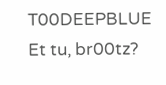T00DEEPBLUE
Et tu, br00tz?